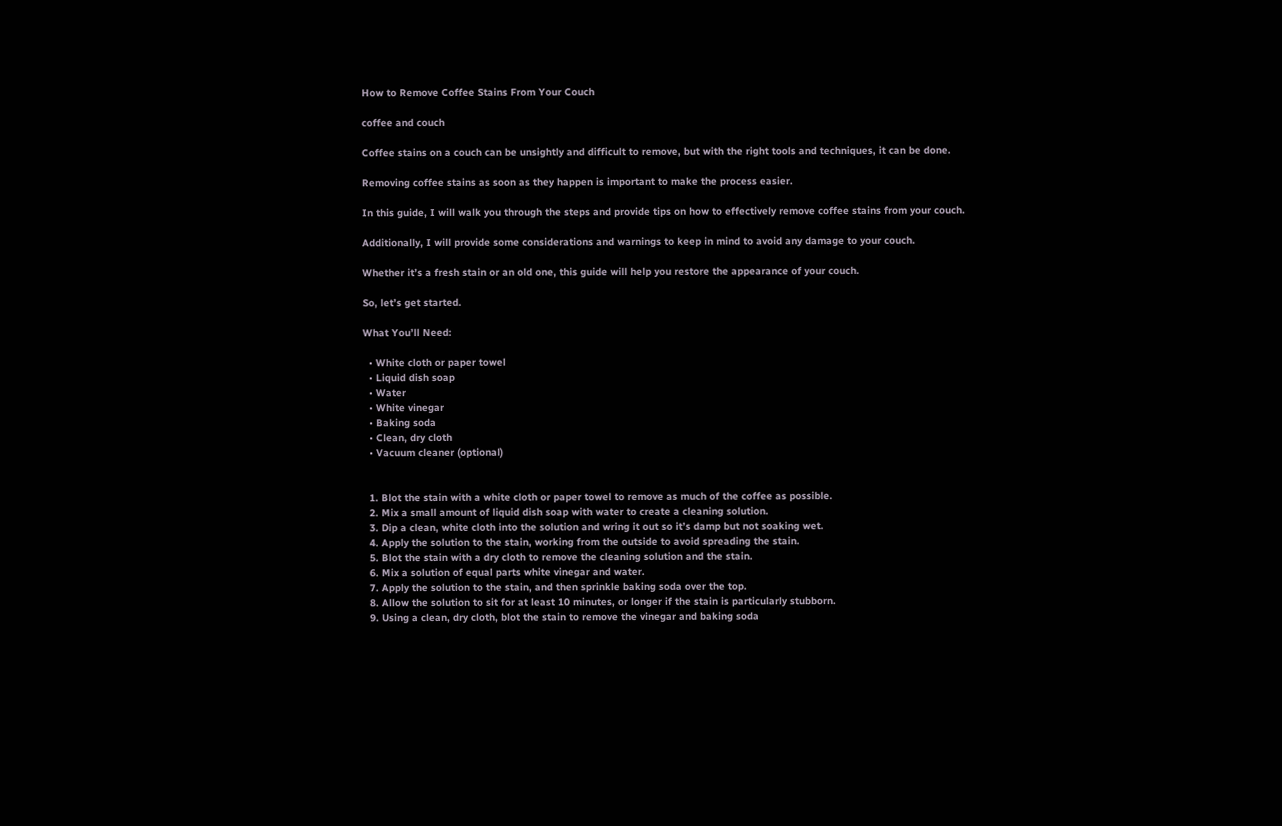How to Remove Coffee Stains From Your Couch

coffee and couch

Coffee stains on a couch can be unsightly and difficult to remove, but with the right tools and techniques, it can be done.

Removing coffee stains as soon as they happen is important to make the process easier.

In this guide, I will walk you through the steps and provide tips on how to effectively remove coffee stains from your couch.

Additionally, I will provide some considerations and warnings to keep in mind to avoid any damage to your couch.

Whether it’s a fresh stain or an old one, this guide will help you restore the appearance of your couch.

So, let’s get started.

What You’ll Need:

  • White cloth or paper towel
  • Liquid dish soap
  • Water
  • White vinegar
  • Baking soda
  • Clean, dry cloth
  • Vacuum cleaner (optional)


  1. Blot the stain with a white cloth or paper towel to remove as much of the coffee as possible.
  2. Mix a small amount of liquid dish soap with water to create a cleaning solution.
  3. Dip a clean, white cloth into the solution and wring it out so it’s damp but not soaking wet.
  4. Apply the solution to the stain, working from the outside to avoid spreading the stain.
  5. Blot the stain with a dry cloth to remove the cleaning solution and the stain.
  6. Mix a solution of equal parts white vinegar and water.
  7. Apply the solution to the stain, and then sprinkle baking soda over the top.
  8. Allow the solution to sit for at least 10 minutes, or longer if the stain is particularly stubborn.
  9. Using a clean, dry cloth, blot the stain to remove the vinegar and baking soda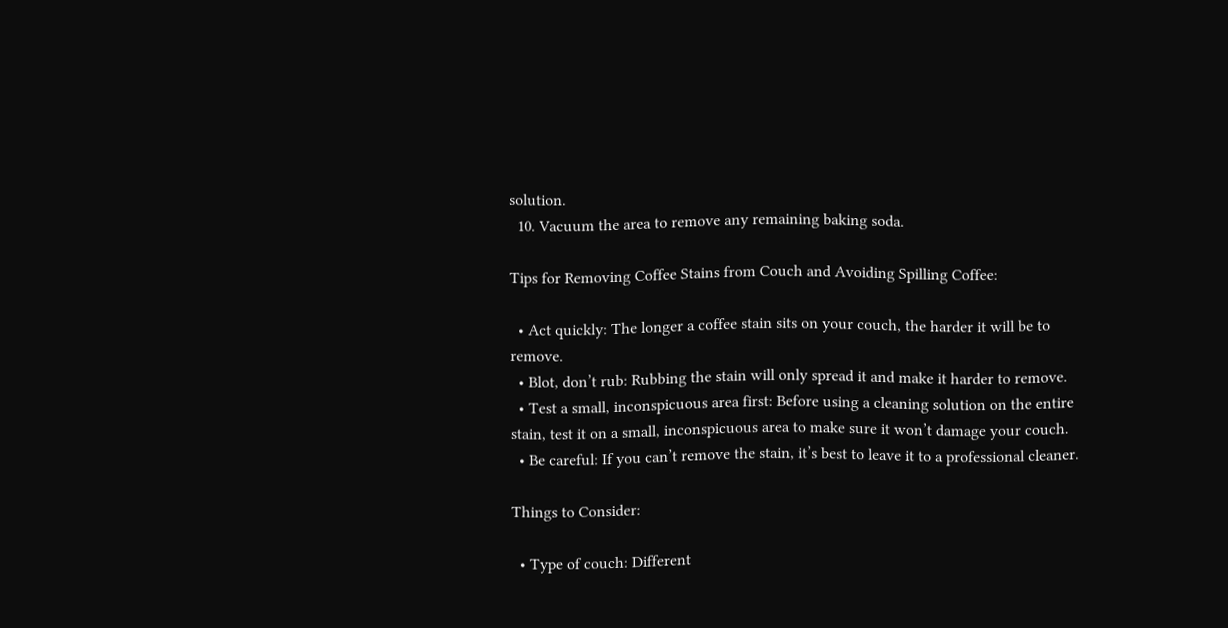solution.
  10. Vacuum the area to remove any remaining baking soda.

Tips for Removing Coffee Stains from Couch and Avoiding Spilling Coffee:

  • Act quickly: The longer a coffee stain sits on your couch, the harder it will be to remove.
  • Blot, don’t rub: Rubbing the stain will only spread it and make it harder to remove.
  • Test a small, inconspicuous area first: Before using a cleaning solution on the entire stain, test it on a small, inconspicuous area to make sure it won’t damage your couch.
  • Be careful: If you can’t remove the stain, it’s best to leave it to a professional cleaner.

Things to Consider:

  • Type of couch: Different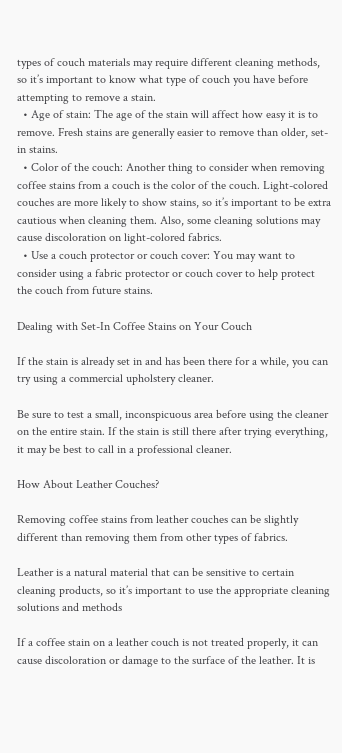types of couch materials may require different cleaning methods, so it’s important to know what type of couch you have before attempting to remove a stain.
  • Age of stain: The age of the stain will affect how easy it is to remove. Fresh stains are generally easier to remove than older, set-in stains.
  • Color of the couch: Another thing to consider when removing coffee stains from a couch is the color of the couch. Light-colored couches are more likely to show stains, so it’s important to be extra cautious when cleaning them. Also, some cleaning solutions may cause discoloration on light-colored fabrics.
  • Use a couch protector or couch cover: You may want to consider using a fabric protector or couch cover to help protect the couch from future stains.

Dealing with Set-In Coffee Stains on Your Couch

If the stain is already set in and has been there for a while, you can try using a commercial upholstery cleaner.

Be sure to test a small, inconspicuous area before using the cleaner on the entire stain. If the stain is still there after trying everything, it may be best to call in a professional cleaner.

How About Leather Couches?

Removing coffee stains from leather couches can be slightly different than removing them from other types of fabrics.

Leather is a natural material that can be sensitive to certain cleaning products, so it’s important to use the appropriate cleaning solutions and methods

If a coffee stain on a leather couch is not treated properly, it can cause discoloration or damage to the surface of the leather. It is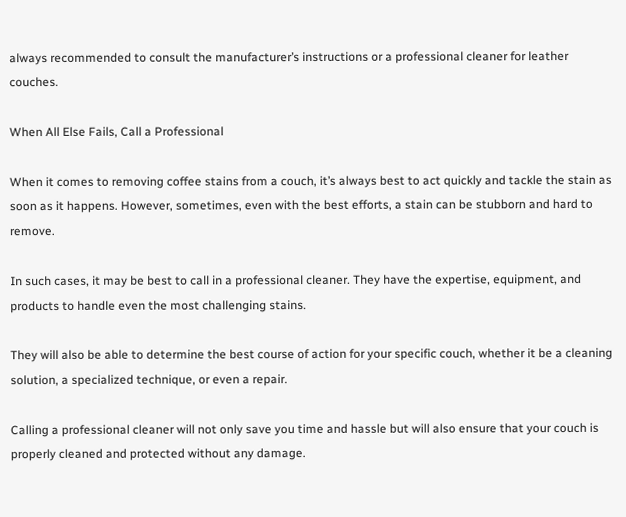always recommended to consult the manufacturer’s instructions or a professional cleaner for leather couches.

When All Else Fails, Call a Professional

When it comes to removing coffee stains from a couch, it’s always best to act quickly and tackle the stain as soon as it happens. However, sometimes, even with the best efforts, a stain can be stubborn and hard to remove.

In such cases, it may be best to call in a professional cleaner. They have the expertise, equipment, and products to handle even the most challenging stains.

They will also be able to determine the best course of action for your specific couch, whether it be a cleaning solution, a specialized technique, or even a repair.

Calling a professional cleaner will not only save you time and hassle but will also ensure that your couch is properly cleaned and protected without any damage.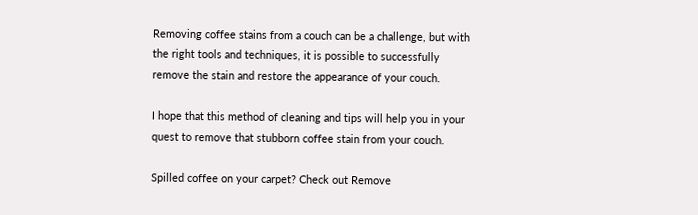Removing coffee stains from a couch can be a challenge, but with the right tools and techniques, it is possible to successfully remove the stain and restore the appearance of your couch.

I hope that this method of cleaning and tips will help you in your quest to remove that stubborn coffee stain from your couch.

Spilled coffee on your carpet? Check out Remove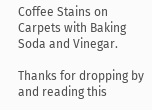Coffee Stains on Carpets with Baking Soda and Vinegar.

Thanks for dropping by and reading this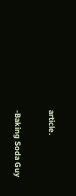article.

-Baking Soda Guy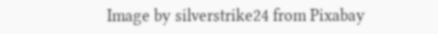Image by silverstrike24 from Pixabay